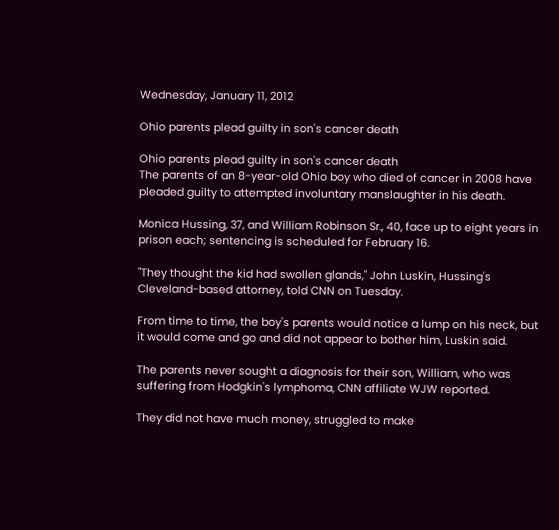Wednesday, January 11, 2012

Ohio parents plead guilty in son's cancer death

Ohio parents plead guilty in son's cancer death
The parents of an 8-year-old Ohio boy who died of cancer in 2008 have pleaded guilty to attempted involuntary manslaughter in his death.

Monica Hussing, 37, and William Robinson Sr., 40, face up to eight years in prison each; sentencing is scheduled for February 16.

"They thought the kid had swollen glands," John Luskin, Hussing's Cleveland-based attorney, told CNN on Tuesday.

From time to time, the boy's parents would notice a lump on his neck, but it would come and go and did not appear to bother him, Luskin said.

The parents never sought a diagnosis for their son, William, who was suffering from Hodgkin's lymphoma, CNN affiliate WJW reported.

They did not have much money, struggled to make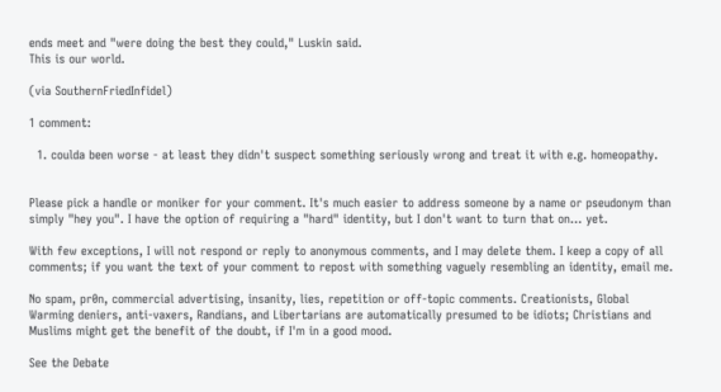ends meet and "were doing the best they could," Luskin said.
This is our world.

(via SouthernFriedInfidel)

1 comment:

  1. coulda been worse - at least they didn't suspect something seriously wrong and treat it with e.g. homeopathy.


Please pick a handle or moniker for your comment. It's much easier to address someone by a name or pseudonym than simply "hey you". I have the option of requiring a "hard" identity, but I don't want to turn that on... yet.

With few exceptions, I will not respond or reply to anonymous comments, and I may delete them. I keep a copy of all comments; if you want the text of your comment to repost with something vaguely resembling an identity, email me.

No spam, pr0n, commercial advertising, insanity, lies, repetition or off-topic comments. Creationists, Global Warming deniers, anti-vaxers, Randians, and Libertarians are automatically presumed to be idiots; Christians and Muslims might get the benefit of the doubt, if I'm in a good mood.

See the Debate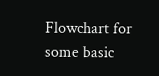Flowchart for some basic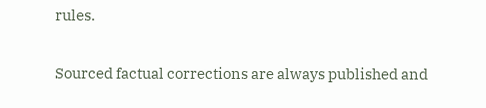rules.

Sourced factual corrections are always published and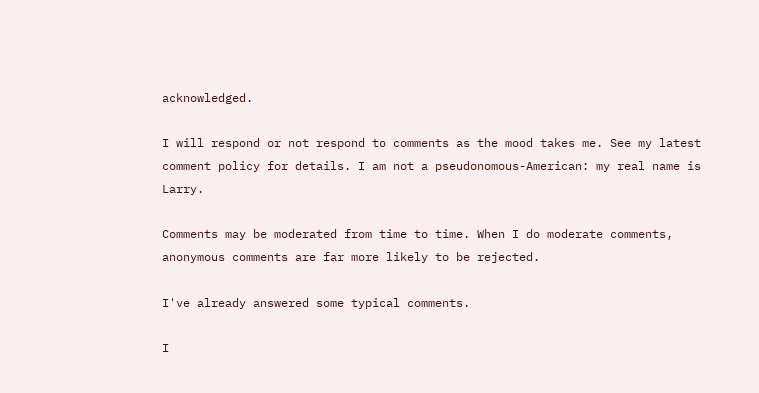acknowledged.

I will respond or not respond to comments as the mood takes me. See my latest comment policy for details. I am not a pseudonomous-American: my real name is Larry.

Comments may be moderated from time to time. When I do moderate comments, anonymous comments are far more likely to be rejected.

I've already answered some typical comments.

I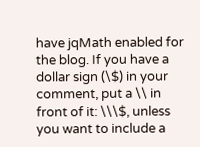have jqMath enabled for the blog. If you have a dollar sign (\$) in your comment, put a \\ in front of it: \\\$, unless you want to include a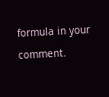formula in your comment.